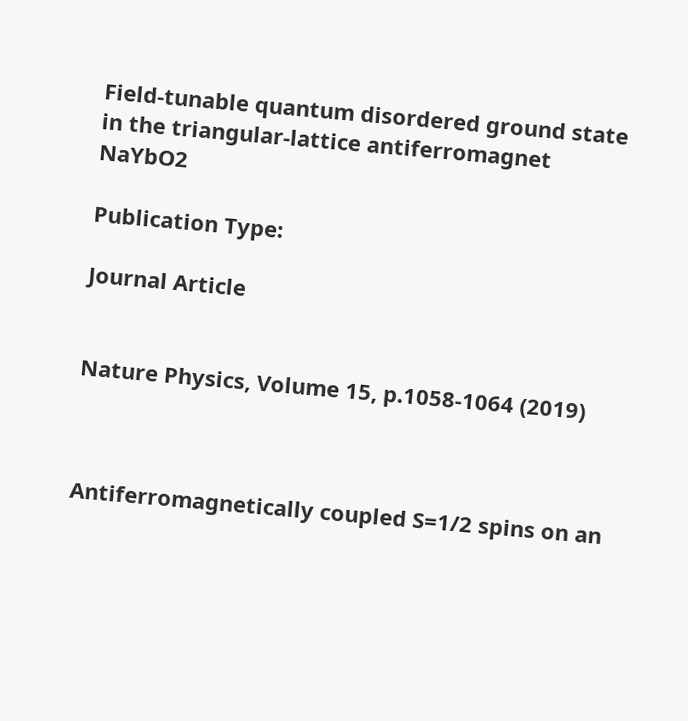Field-tunable quantum disordered ground state in the triangular-lattice antiferromagnet NaYbO2

Publication Type:

Journal Article


Nature Physics, Volume 15, p.1058-1064 (2019)



Antiferromagnetically coupled S=1/2 spins on an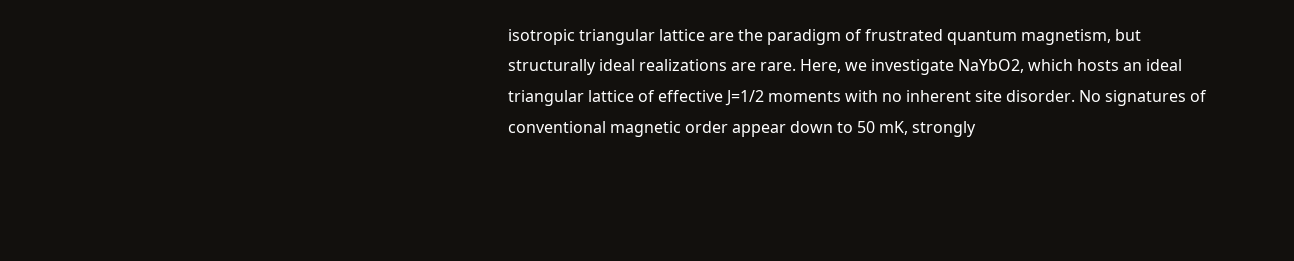isotropic triangular lattice are the paradigm of frustrated quantum magnetism, but structurally ideal realizations are rare. Here, we investigate NaYbO2, which hosts an ideal triangular lattice of effective J=1/2 moments with no inherent site disorder. No signatures of conventional magnetic order appear down to 50 mK, strongly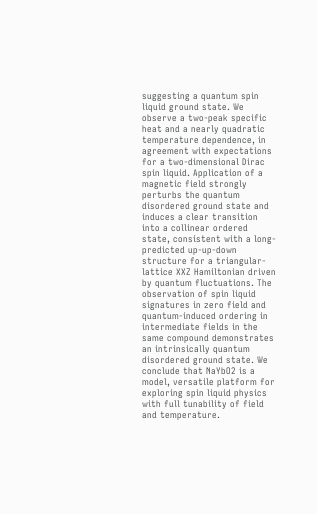suggesting a quantum spin liquid ground state. We observe a two-peak specific heat and a nearly quadratic temperature dependence, in agreement with expectations for a two-dimensional Dirac spin liquid. Application of a magnetic field strongly perturbs the quantum disordered ground state and induces a clear transition into a collinear ordered state, consistent with a long-predicted up-up-down structure for a triangular-lattice XXZ Hamiltonian driven by quantum fluctuations. The observation of spin liquid signatures in zero field and quantum-induced ordering in intermediate fields in the same compound demonstrates an intrinsically quantum disordered ground state. We conclude that NaYbO2 is a model, versatile platform for exploring spin liquid physics with full tunability of field and temperature.